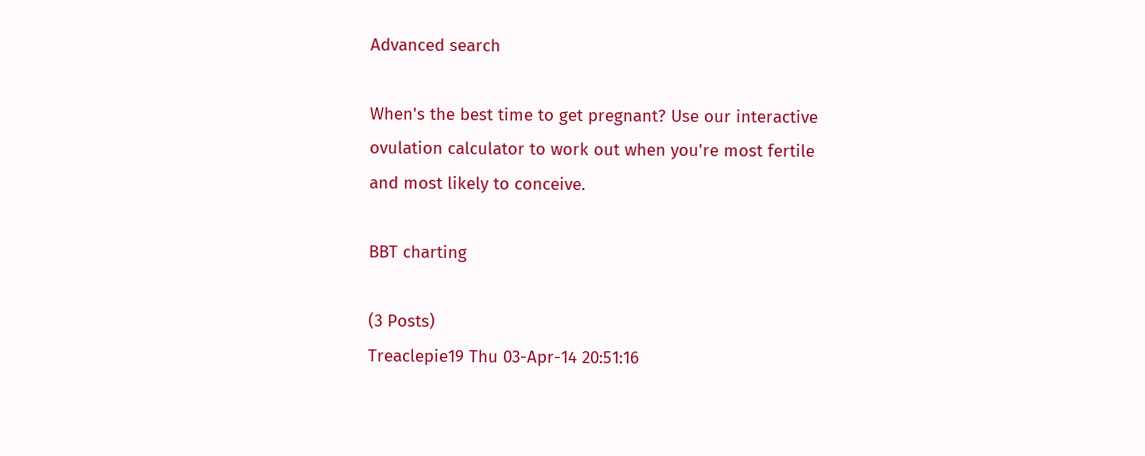Advanced search

When's the best time to get pregnant? Use our interactive ovulation calculator to work out when you're most fertile and most likely to conceive.

BBT charting

(3 Posts)
Treaclepie19 Thu 03-Apr-14 20:51:16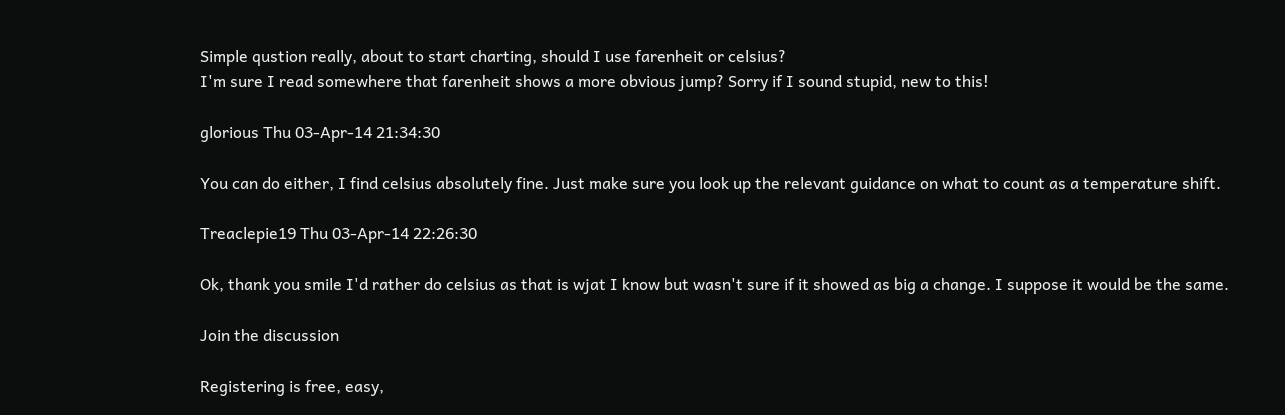Simple qustion really, about to start charting, should I use farenheit or celsius?
I'm sure I read somewhere that farenheit shows a more obvious jump? Sorry if I sound stupid, new to this!

glorious Thu 03-Apr-14 21:34:30

You can do either, I find celsius absolutely fine. Just make sure you look up the relevant guidance on what to count as a temperature shift.

Treaclepie19 Thu 03-Apr-14 22:26:30

Ok, thank you smile I'd rather do celsius as that is wjat I know but wasn't sure if it showed as big a change. I suppose it would be the same.

Join the discussion

Registering is free, easy,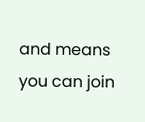and means you can join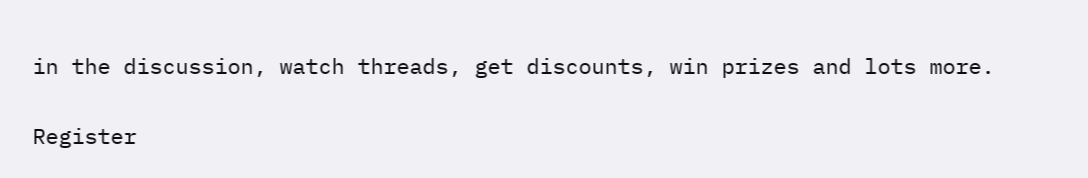in the discussion, watch threads, get discounts, win prizes and lots more.

Register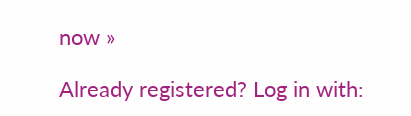now »

Already registered? Log in with: